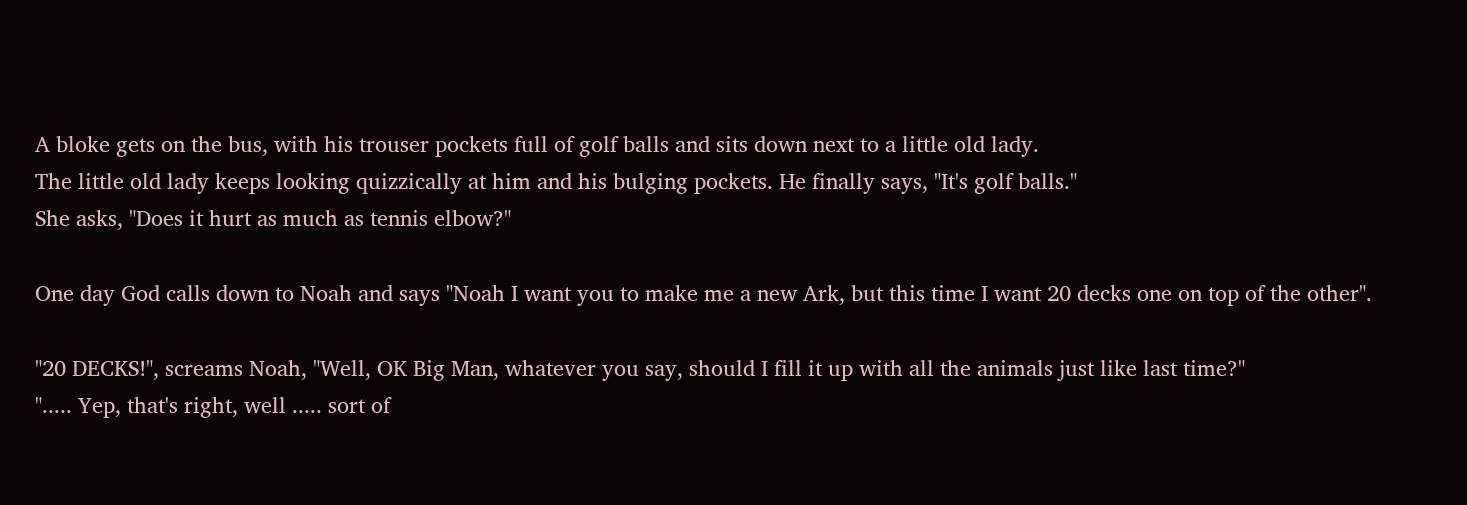A bloke gets on the bus, with his trouser pockets full of golf balls and sits down next to a little old lady.
The little old lady keeps looking quizzically at him and his bulging pockets. He finally says, "It's golf balls."
She asks, "Does it hurt as much as tennis elbow?"

One day God calls down to Noah and says "Noah I want you to make me a new Ark, but this time I want 20 decks one on top of the other".

"20 DECKS!", screams Noah, "Well, OK Big Man, whatever you say, should I fill it up with all the animals just like last time?"
"..... Yep, that's right, well ..... sort of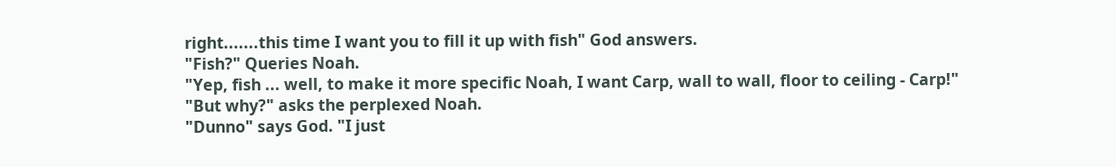right.......this time I want you to fill it up with fish" God answers.
"Fish?" Queries Noah.
"Yep, fish ... well, to make it more specific Noah, I want Carp, wall to wall, floor to ceiling - Carp!"
"But why?" asks the perplexed Noah.
"Dunno" says God. "I just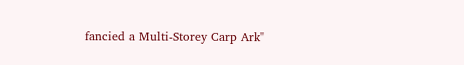fancied a Multi-Storey Carp Ark"